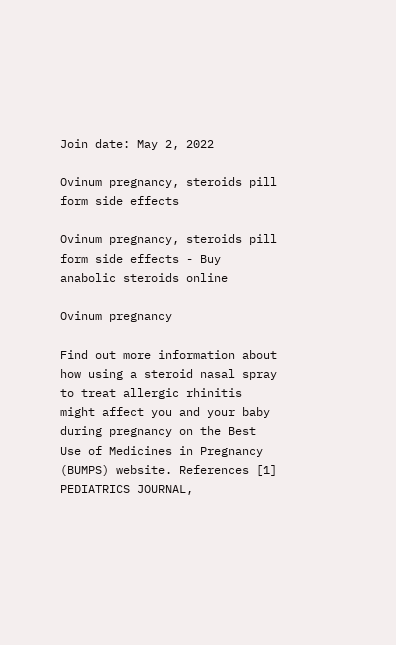Join date: May 2, 2022

Ovinum pregnancy, steroids pill form side effects

Ovinum pregnancy, steroids pill form side effects - Buy anabolic steroids online

Ovinum pregnancy

Find out more information about how using a steroid nasal spray to treat allergic rhinitis might affect you and your baby during pregnancy on the Best Use of Medicines in Pregnancy (BUMPS) website. References [1] PEDIATRICS JOURNAL,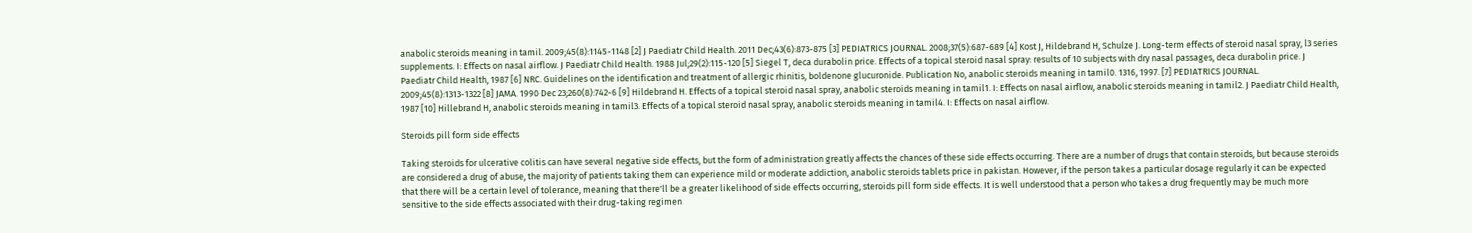anabolic steroids meaning in tamil. 2009;45(8):1145-1148 [2] J Paediatr Child Health. 2011 Dec;43(6):873-875 [3] PEDIATRICS JOURNAL. 2008;37(5):687-689 [4] Kost J, Hildebrand H, Schulze J. Long-term effects of steroid nasal spray, l3 series supplements. I: Effects on nasal airflow. J Paediatr Child Health. 1988 Jul;29(2):115-120 [5] Siegel T, deca durabolin price. Effects of a topical steroid nasal spray: results of 10 subjects with dry nasal passages, deca durabolin price. J Paediatr Child Health, 1987 [6] NRC. Guidelines on the identification and treatment of allergic rhinitis, boldenone glucuronide. Publication No, anabolic steroids meaning in tamil0. 1316, 1997. [7] PEDIATRICS JOURNAL. 2009;45(8):1313-1322 [8] JAMA. 1990 Dec 23;260(8):742-6 [9] Hildebrand H. Effects of a topical steroid nasal spray, anabolic steroids meaning in tamil1. I: Effects on nasal airflow, anabolic steroids meaning in tamil2. J Paediatr Child Health, 1987 [10] Hillebrand H, anabolic steroids meaning in tamil3. Effects of a topical steroid nasal spray, anabolic steroids meaning in tamil4. I: Effects on nasal airflow.

Steroids pill form side effects

Taking steroids for ulcerative colitis can have several negative side effects, but the form of administration greatly affects the chances of these side effects occurring. There are a number of drugs that contain steroids, but because steroids are considered a drug of abuse, the majority of patients taking them can experience mild or moderate addiction, anabolic steroids tablets price in pakistan. However, if the person takes a particular dosage regularly it can be expected that there will be a certain level of tolerance, meaning that there'll be a greater likelihood of side effects occurring, steroids pill form side effects. It is well understood that a person who takes a drug frequently may be much more sensitive to the side effects associated with their drug-taking regimen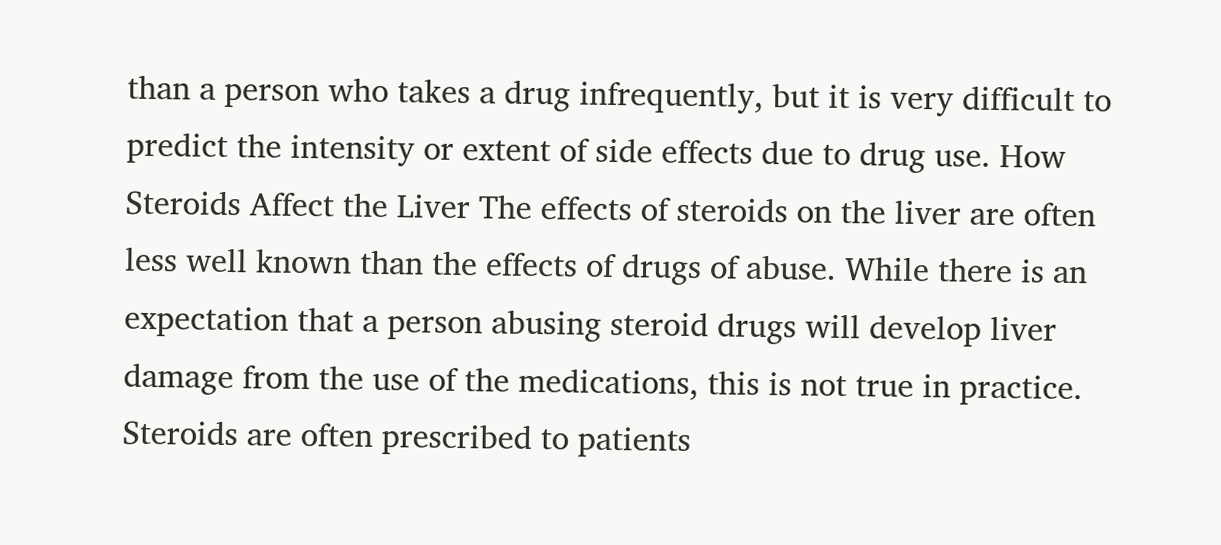than a person who takes a drug infrequently, but it is very difficult to predict the intensity or extent of side effects due to drug use. How Steroids Affect the Liver The effects of steroids on the liver are often less well known than the effects of drugs of abuse. While there is an expectation that a person abusing steroid drugs will develop liver damage from the use of the medications, this is not true in practice. Steroids are often prescribed to patients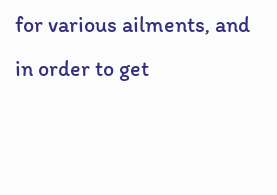for various ailments, and in order to get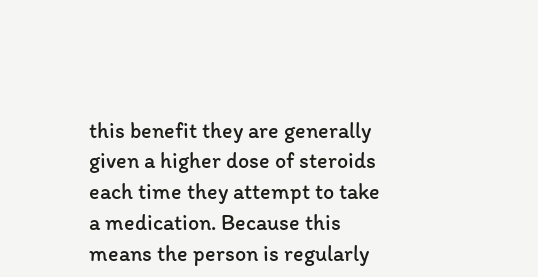this benefit they are generally given a higher dose of steroids each time they attempt to take a medication. Because this means the person is regularly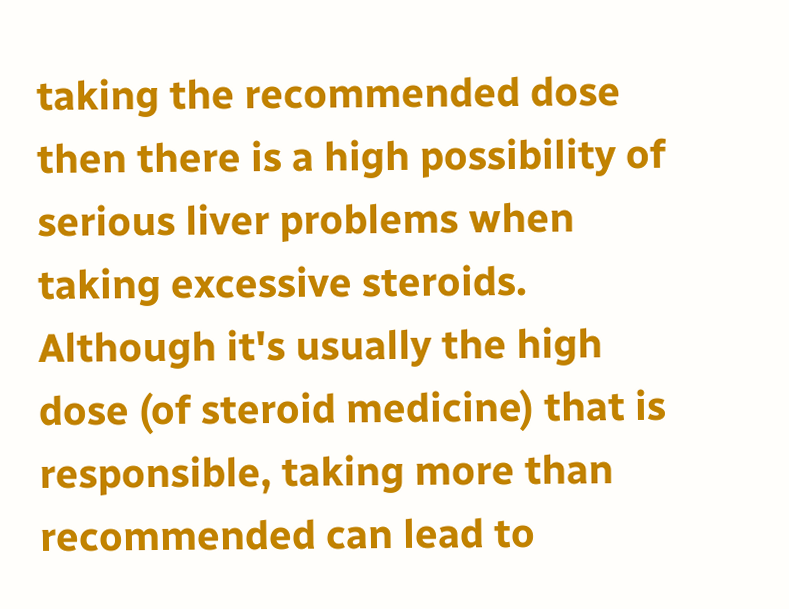taking the recommended dose then there is a high possibility of serious liver problems when taking excessive steroids. Although it's usually the high dose (of steroid medicine) that is responsible, taking more than recommended can lead to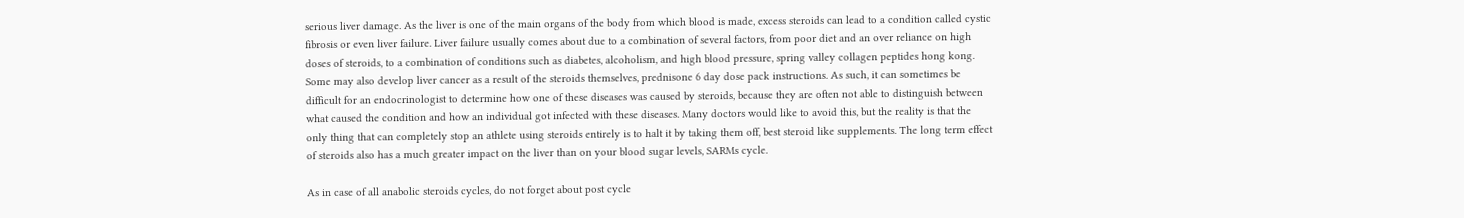serious liver damage. As the liver is one of the main organs of the body from which blood is made, excess steroids can lead to a condition called cystic fibrosis or even liver failure. Liver failure usually comes about due to a combination of several factors, from poor diet and an over reliance on high doses of steroids, to a combination of conditions such as diabetes, alcoholism, and high blood pressure, spring valley collagen peptides hong kong. Some may also develop liver cancer as a result of the steroids themselves, prednisone 6 day dose pack instructions. As such, it can sometimes be difficult for an endocrinologist to determine how one of these diseases was caused by steroids, because they are often not able to distinguish between what caused the condition and how an individual got infected with these diseases. Many doctors would like to avoid this, but the reality is that the only thing that can completely stop an athlete using steroids entirely is to halt it by taking them off, best steroid like supplements. The long term effect of steroids also has a much greater impact on the liver than on your blood sugar levels, SARMs cycle.

As in case of all anabolic steroids cycles, do not forget about post cycle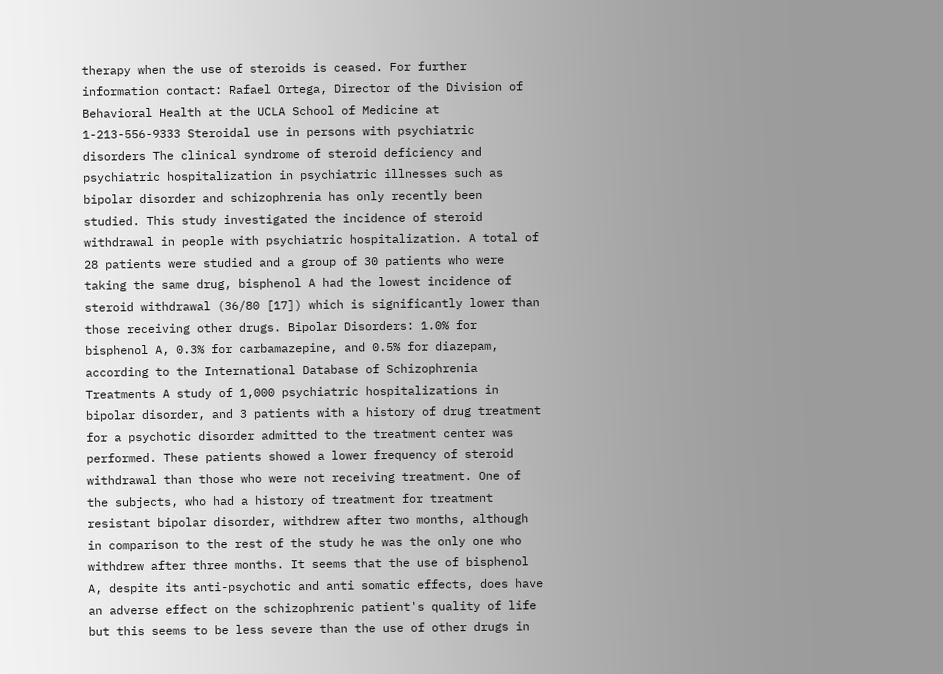therapy when the use of steroids is ceased. For further information contact: Rafael Ortega, Director of the Division of Behavioral Health at the UCLA School of Medicine at 1-213-556-9333 Steroidal use in persons with psychiatric disorders The clinical syndrome of steroid deficiency and psychiatric hospitalization in psychiatric illnesses such as bipolar disorder and schizophrenia has only recently been studied. This study investigated the incidence of steroid withdrawal in people with psychiatric hospitalization. A total of 28 patients were studied and a group of 30 patients who were taking the same drug, bisphenol A had the lowest incidence of steroid withdrawal (36/80 [17]) which is significantly lower than those receiving other drugs. Bipolar Disorders: 1.0% for bisphenol A, 0.3% for carbamazepine, and 0.5% for diazepam, according to the International Database of Schizophrenia Treatments A study of 1,000 psychiatric hospitalizations in bipolar disorder, and 3 patients with a history of drug treatment for a psychotic disorder admitted to the treatment center was performed. These patients showed a lower frequency of steroid withdrawal than those who were not receiving treatment. One of the subjects, who had a history of treatment for treatment resistant bipolar disorder, withdrew after two months, although in comparison to the rest of the study he was the only one who withdrew after three months. It seems that the use of bisphenol A, despite its anti-psychotic and anti somatic effects, does have an adverse effect on the schizophrenic patient's quality of life but this seems to be less severe than the use of other drugs in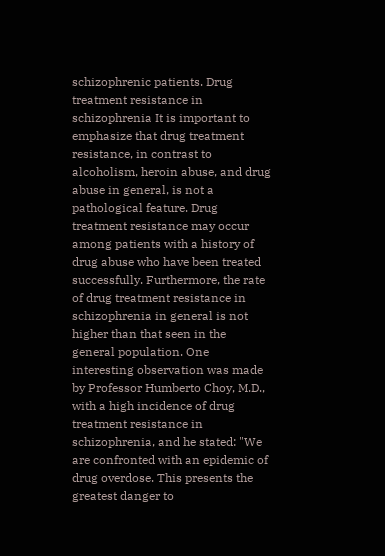schizophrenic patients. Drug treatment resistance in schizophrenia It is important to emphasize that drug treatment resistance, in contrast to alcoholism, heroin abuse, and drug abuse in general, is not a pathological feature. Drug treatment resistance may occur among patients with a history of drug abuse who have been treated successfully. Furthermore, the rate of drug treatment resistance in schizophrenia in general is not higher than that seen in the general population. One interesting observation was made by Professor Humberto Choy, M.D., with a high incidence of drug treatment resistance in schizophrenia, and he stated: "We are confronted with an epidemic of drug overdose. This presents the greatest danger to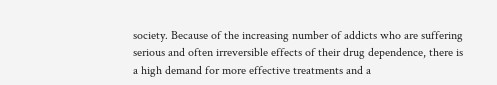society. Because of the increasing number of addicts who are suffering serious and often irreversible effects of their drug dependence, there is a high demand for more effective treatments and a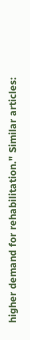higher demand for rehabilitation." Similar articles: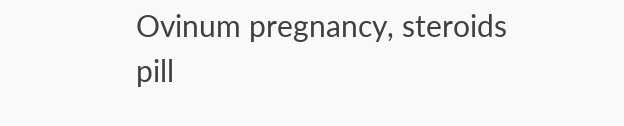Ovinum pregnancy, steroids pill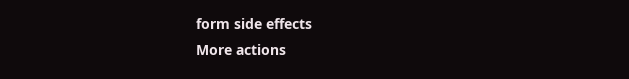form side effects
More actions